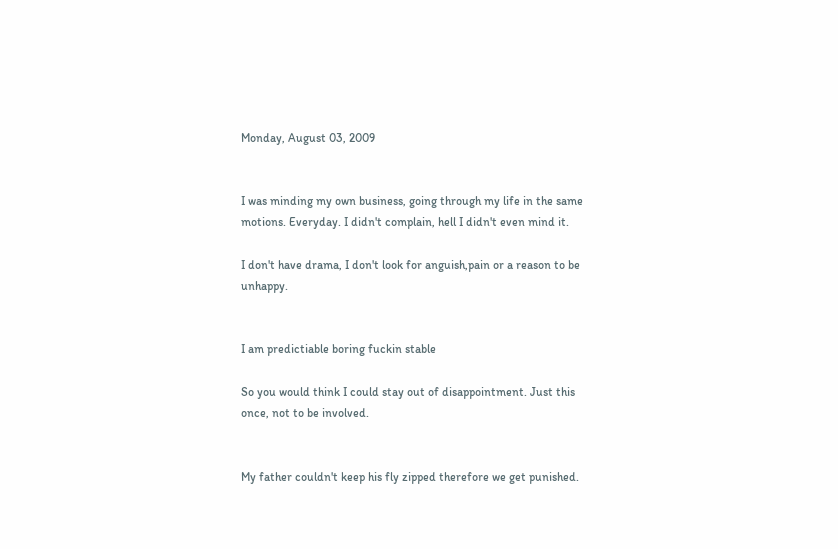Monday, August 03, 2009


I was minding my own business, going through my life in the same motions. Everyday. I didn't complain, hell I didn't even mind it.

I don't have drama, I don't look for anguish,pain or a reason to be unhappy.


I am predictiable boring fuckin stable

So you would think I could stay out of disappointment. Just this once, not to be involved.


My father couldn't keep his fly zipped therefore we get punished.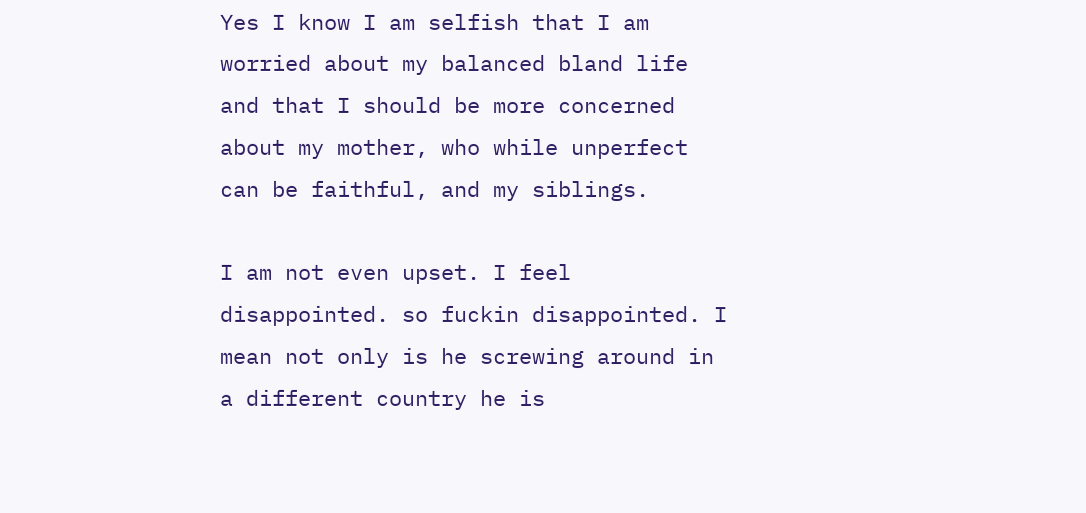Yes I know I am selfish that I am worried about my balanced bland life and that I should be more concerned about my mother, who while unperfect can be faithful, and my siblings.

I am not even upset. I feel disappointed. so fuckin disappointed. I mean not only is he screwing around in a different country he is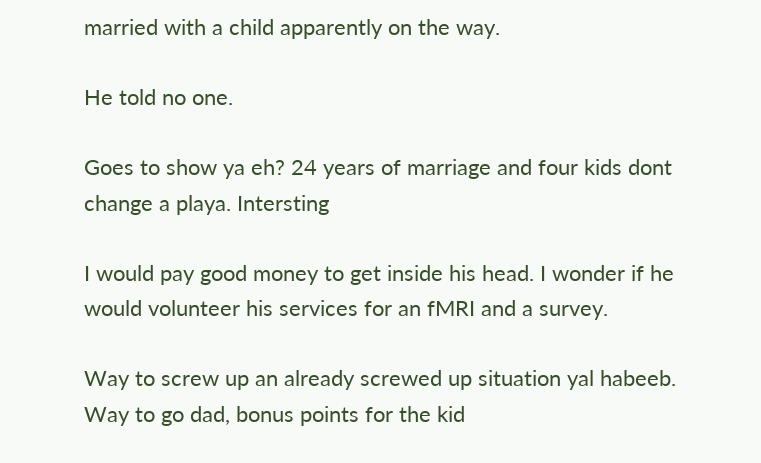married with a child apparently on the way.

He told no one.

Goes to show ya eh? 24 years of marriage and four kids dont change a playa. Intersting

I would pay good money to get inside his head. I wonder if he would volunteer his services for an fMRI and a survey.

Way to screw up an already screwed up situation yal habeeb. Way to go dad, bonus points for the kid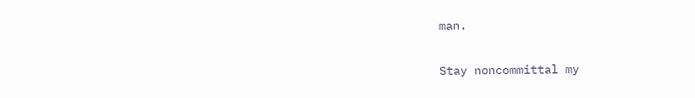man.

Stay noncommittal my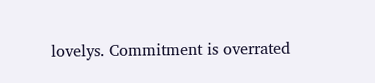lovelys. Commitment is overrated